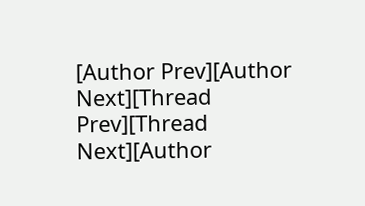[Author Prev][Author Next][Thread Prev][Thread Next][Author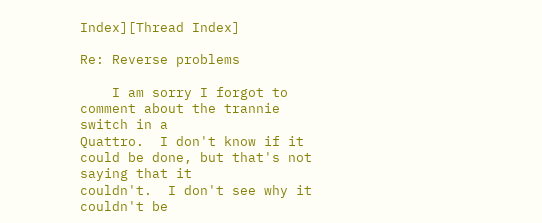Index][Thread Index]

Re: Reverse problems

    I am sorry I forgot to comment about the trannie switch in a
Quattro.  I don't know if it could be done, but that's not saying that it
couldn't.  I don't see why it couldn't be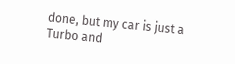done, but my car is just a
Turbo and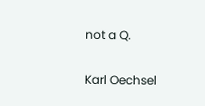not a Q.

Karl Oechsel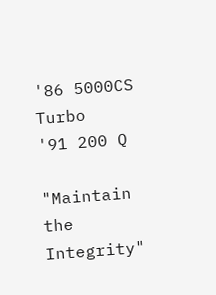'86 5000CS Turbo
'91 200 Q

"Maintain the Integrity"